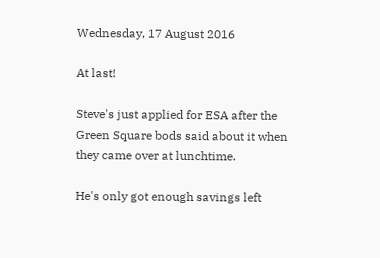Wednesday, 17 August 2016

At last!

Steve's just applied for ESA after the Green Square bods said about it when they came over at lunchtime.

He's only got enough savings left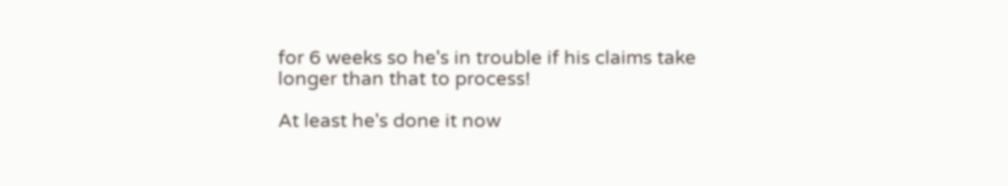for 6 weeks so he's in trouble if his claims take longer than that to process!

At least he's done it now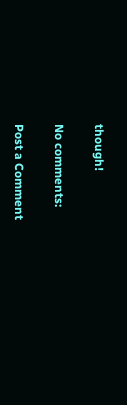though!

No comments:

Post a Comment